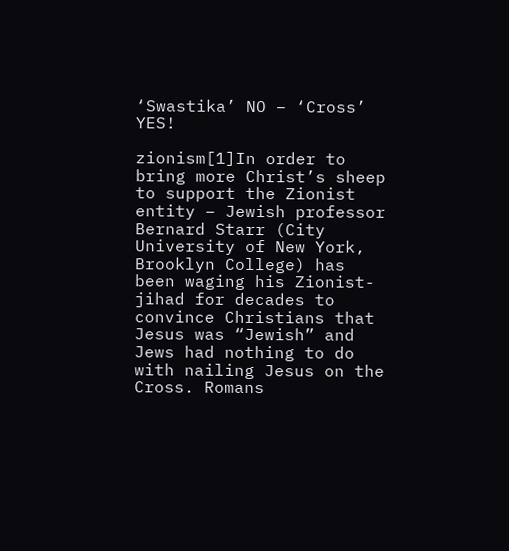‘Swastika’ NO – ‘Cross’ YES!

zionism[1]In order to bring more Christ’s sheep to support the Zionist entity – Jewish professor Bernard Starr (City University of New York, Brooklyn College) has been waging his Zionist-jihad for decades to convince Christians that Jesus was “Jewish” and Jews had nothing to do with nailing Jesus on the Cross. Romans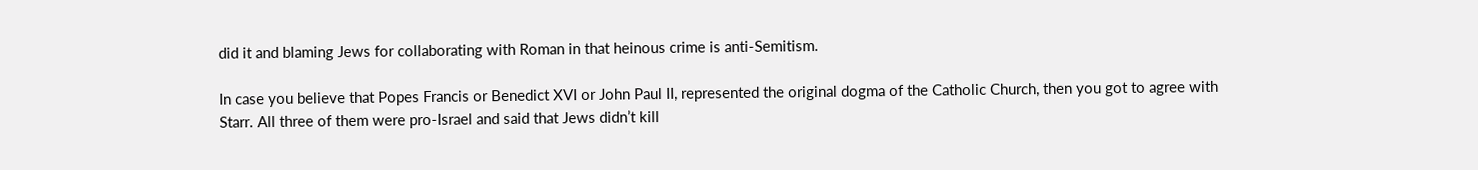did it and blaming Jews for collaborating with Roman in that heinous crime is anti-Semitism.

In case you believe that Popes Francis or Benedict XVI or John Paul II, represented the original dogma of the Catholic Church, then you got to agree with Starr. All three of them were pro-Israel and said that Jews didn’t kill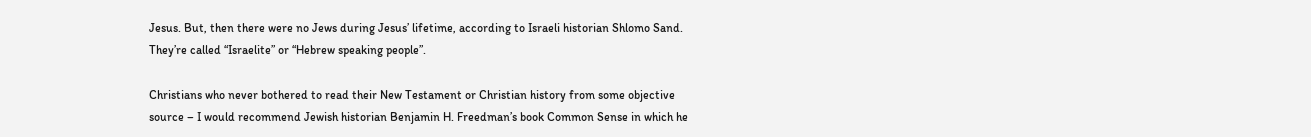Jesus. But, then there were no Jews during Jesus’ lifetime, according to Israeli historian Shlomo Sand. They’re called “Israelite” or “Hebrew speaking people”.

Christians who never bothered to read their New Testament or Christian history from some objective source – I would recommend Jewish historian Benjamin H. Freedman’s book Common Sense in which he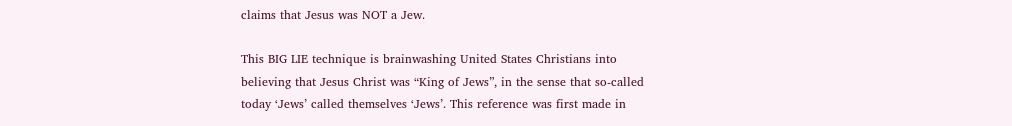claims that Jesus was NOT a Jew.

This BIG LIE technique is brainwashing United States Christians into believing that Jesus Christ was “King of Jews”, in the sense that so-called today ‘Jews’ called themselves ‘Jews’. This reference was first made in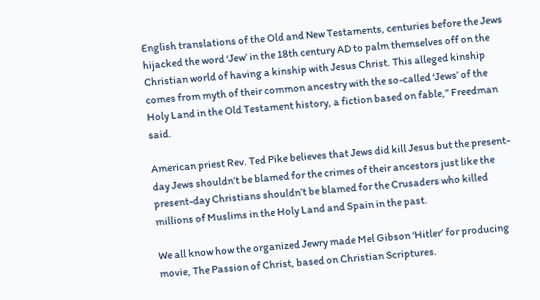English translations of the Old and New Testaments, centuries before the Jews hijacked the word ‘Jew’ in the 18th century AD to palm themselves off on the Christian world of having a kinship with Jesus Christ. This alleged kinship comes from myth of their common ancestry with the so-called ‘Jews’ of the Holy Land in the Old Testament history, a fiction based on fable,” Freedman said.

American priest Rev. Ted Pike believes that Jews did kill Jesus but the present-day Jews shouldn’t be blamed for the crimes of their ancestors just like the present-day Christians shouldn’t be blamed for the Crusaders who killed millions of Muslims in the Holy Land and Spain in the past.

We all know how the organized Jewry made Mel Gibson ‘Hitler’ for producing movie, The Passion of Christ, based on Christian Scriptures.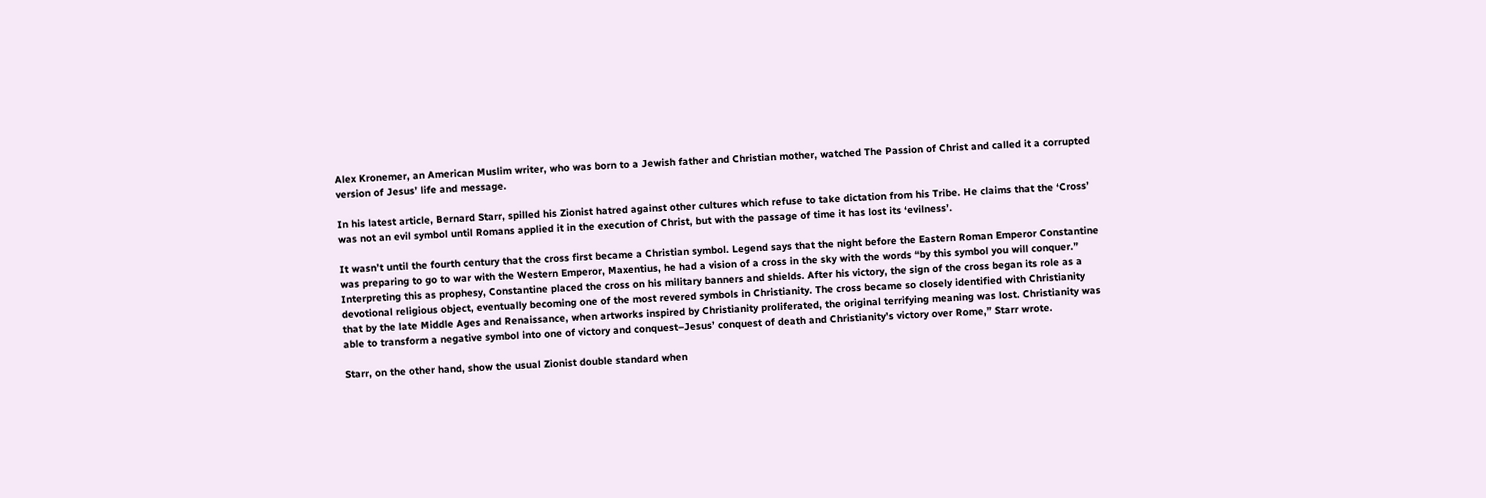Alex Kronemer, an American Muslim writer, who was born to a Jewish father and Christian mother, watched The Passion of Christ and called it a corrupted version of Jesus’ life and message.

In his latest article, Bernard Starr, spilled his Zionist hatred against other cultures which refuse to take dictation from his Tribe. He claims that the ‘Cross’ was not an evil symbol until Romans applied it in the execution of Christ, but with the passage of time it has lost its ‘evilness’.

It wasn’t until the fourth century that the cross first became a Christian symbol. Legend says that the night before the Eastern Roman Emperor Constantine was preparing to go to war with the Western Emperor, Maxentius, he had a vision of a cross in the sky with the words “by this symbol you will conquer.” Interpreting this as prophesy, Constantine placed the cross on his military banners and shields. After his victory, the sign of the cross began its role as a devotional religious object, eventually becoming one of the most revered symbols in Christianity. The cross became so closely identified with Christianity that by the late Middle Ages and Renaissance, when artworks inspired by Christianity proliferated, the original terrifying meaning was lost. Christianity was able to transform a negative symbol into one of victory and conquest–Jesus’ conquest of death and Christianity’s victory over Rome,” Starr wrote.

Starr, on the other hand, show the usual Zionist double standard when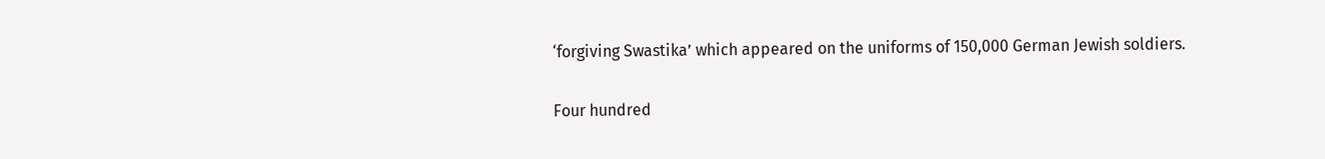‘forgiving Swastika’ which appeared on the uniforms of 150,000 German Jewish soldiers.

Four hundred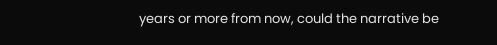years or more from now, could the narrative be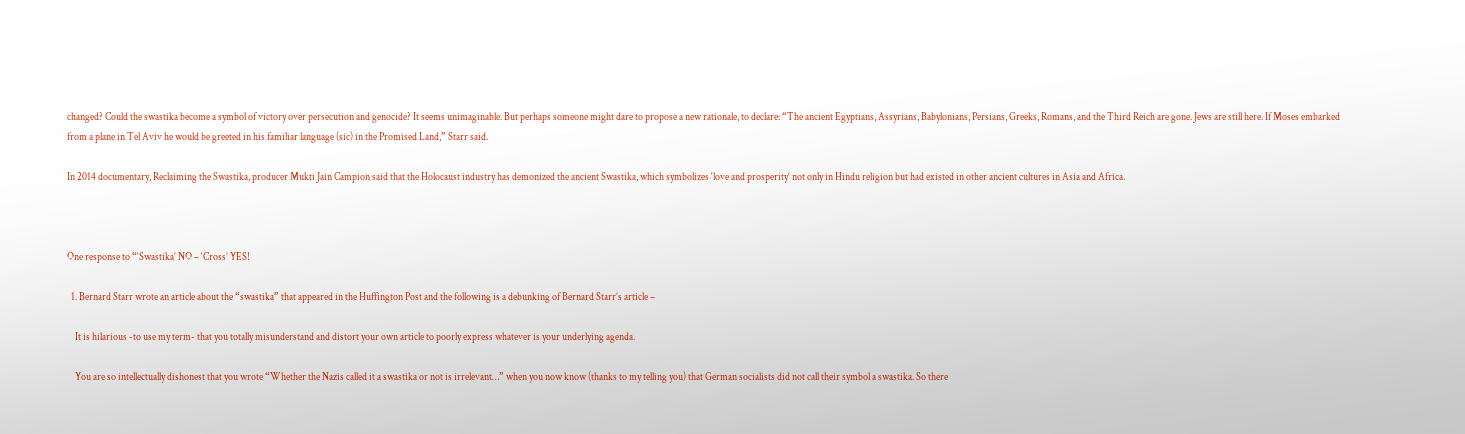changed? Could the swastika become a symbol of victory over persecution and genocide? It seems unimaginable. But perhaps someone might dare to propose a new rationale, to declare: “The ancient Egyptians, Assyrians, Babylonians, Persians, Greeks, Romans, and the Third Reich are gone. Jews are still here. If Moses embarked from a plane in Tel Aviv he would be greeted in his familiar language (sic) in the Promised Land,” Starr said.

In 2014 documentary, Reclaiming the Swastika, producer Mukti Jain Campion said that the Holocaust industry has demonized the ancient Swastika, which symbolizes ‘love and prosperity’ not only in Hindu religion but had existed in other ancient cultures in Asia and Africa.



One response to “‘Swastika’ NO – ‘Cross’ YES!

  1. Bernard Starr wrote an article about the “swastika” that appeared in the Huffington Post and the following is a debunking of Bernard Starr’s article –

    It is hilarious -to use my term- that you totally misunderstand and distort your own article to poorly express whatever is your underlying agenda.

    You are so intellectually dishonest that you wrote “Whether the Nazis called it a swastika or not is irrelevant…” when you now know (thanks to my telling you) that German socialists did not call their symbol a swastika. So there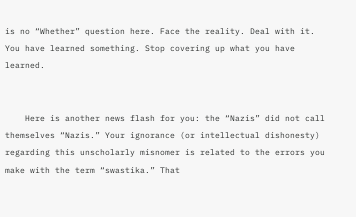is no “Whether” question here. Face the reality. Deal with it. You have learned something. Stop covering up what you have learned.


    Here is another news flash for you: the “Nazis” did not call themselves “Nazis.” Your ignorance (or intellectual dishonesty) regarding this unscholarly misnomer is related to the errors you make with the term “swastika.” That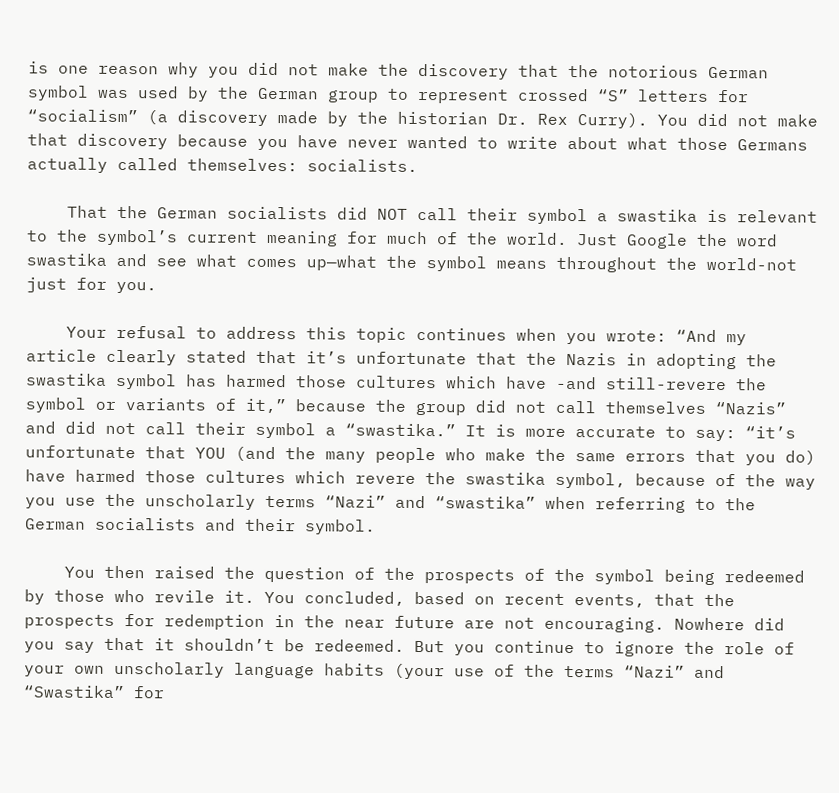is one reason why you did not make the discovery that the notorious German symbol was used by the German group to represent crossed “S” letters for “socialism” (a discovery made by the historian Dr. Rex Curry). You did not make that discovery because you have never wanted to write about what those Germans actually called themselves: socialists.

    That the German socialists did NOT call their symbol a swastika is relevant to the symbol’s current meaning for much of the world. Just Google the word swastika and see what comes up—what the symbol means throughout the world-not just for you.

    Your refusal to address this topic continues when you wrote: “And my article clearly stated that it’s unfortunate that the Nazis in adopting the swastika symbol has harmed those cultures which have -and still-revere the symbol or variants of it,” because the group did not call themselves “Nazis” and did not call their symbol a “swastika.” It is more accurate to say: “it’s unfortunate that YOU (and the many people who make the same errors that you do) have harmed those cultures which revere the swastika symbol, because of the way you use the unscholarly terms “Nazi” and “swastika” when referring to the German socialists and their symbol.

    You then raised the question of the prospects of the symbol being redeemed by those who revile it. You concluded, based on recent events, that the prospects for redemption in the near future are not encouraging. Nowhere did you say that it shouldn’t be redeemed. But you continue to ignore the role of your own unscholarly language habits (your use of the terms “Nazi” and “Swastika” for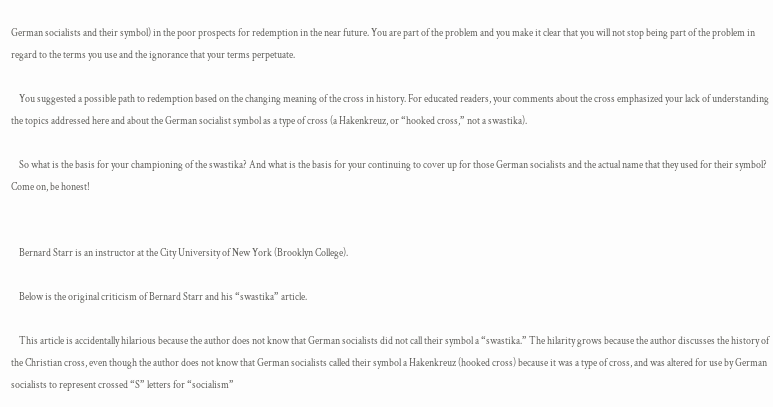German socialists and their symbol) in the poor prospects for redemption in the near future. You are part of the problem and you make it clear that you will not stop being part of the problem in regard to the terms you use and the ignorance that your terms perpetuate.

    You suggested a possible path to redemption based on the changing meaning of the cross in history. For educated readers, your comments about the cross emphasized your lack of understanding the topics addressed here and about the German socialist symbol as a type of cross (a Hakenkreuz, or “hooked cross,” not a swastika).

    So what is the basis for your championing of the swastika? And what is the basis for your continuing to cover up for those German socialists and the actual name that they used for their symbol? Come on, be honest!


    Bernard Starr is an instructor at the City University of New York (Brooklyn College).

    Below is the original criticism of Bernard Starr and his “swastika” article.

    This article is accidentally hilarious because the author does not know that German socialists did not call their symbol a “swastika.” The hilarity grows because the author discusses the history of the Christian cross, even though the author does not know that German socialists called their symbol a Hakenkreuz (hooked cross) because it was a type of cross, and was altered for use by German socialists to represent crossed “S” letters for “socialism”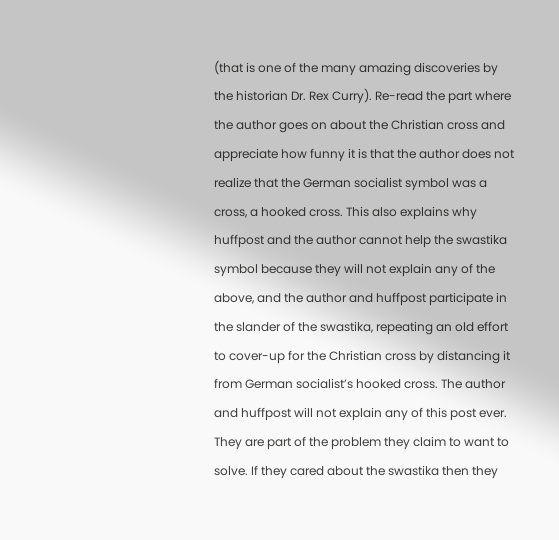(that is one of the many amazing discoveries by the historian Dr. Rex Curry). Re-read the part where the author goes on about the Christian cross and appreciate how funny it is that the author does not realize that the German socialist symbol was a cross, a hooked cross. This also explains why huffpost and the author cannot help the swastika symbol because they will not explain any of the above, and the author and huffpost participate in the slander of the swastika, repeating an old effort to cover-up for the Christian cross by distancing it from German socialist’s hooked cross. The author and huffpost will not explain any of this post ever. They are part of the problem they claim to want to solve. If they cared about the swastika then they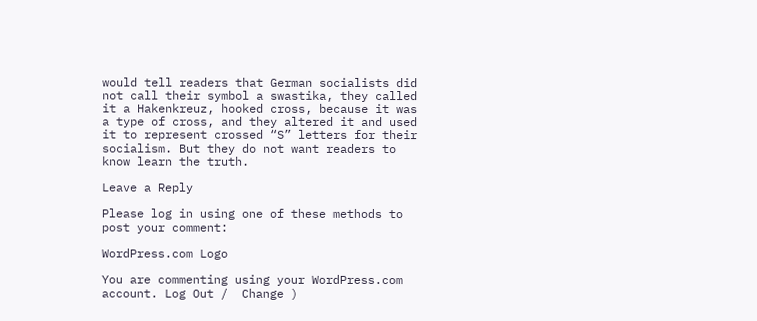would tell readers that German socialists did not call their symbol a swastika, they called it a Hakenkreuz, hooked cross, because it was a type of cross, and they altered it and used it to represent crossed “S” letters for their socialism. But they do not want readers to know learn the truth.

Leave a Reply

Please log in using one of these methods to post your comment:

WordPress.com Logo

You are commenting using your WordPress.com account. Log Out /  Change )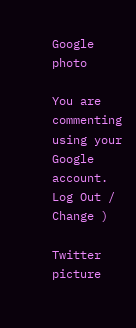Google photo

You are commenting using your Google account. Log Out /  Change )

Twitter picture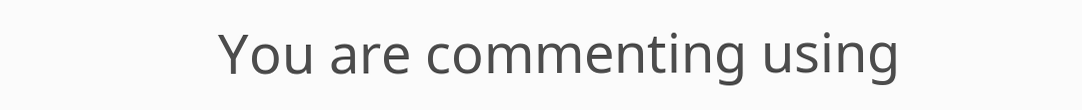You are commenting using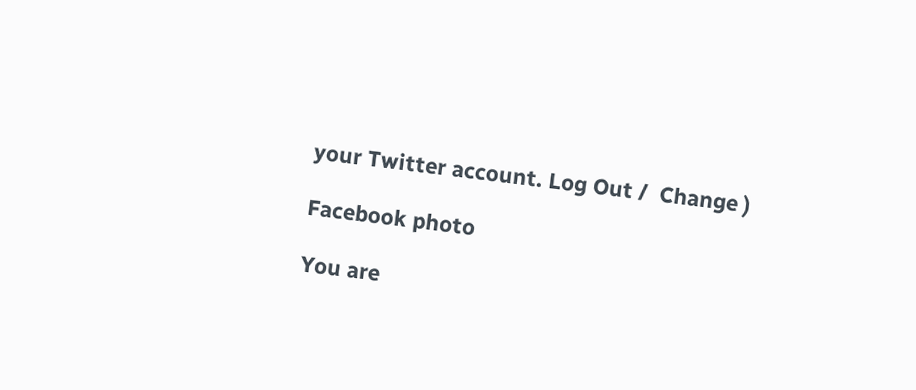your Twitter account. Log Out /  Change )

Facebook photo

You are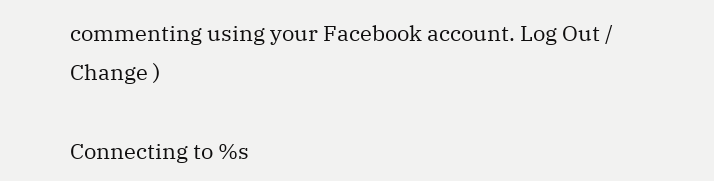commenting using your Facebook account. Log Out /  Change )

Connecting to %s